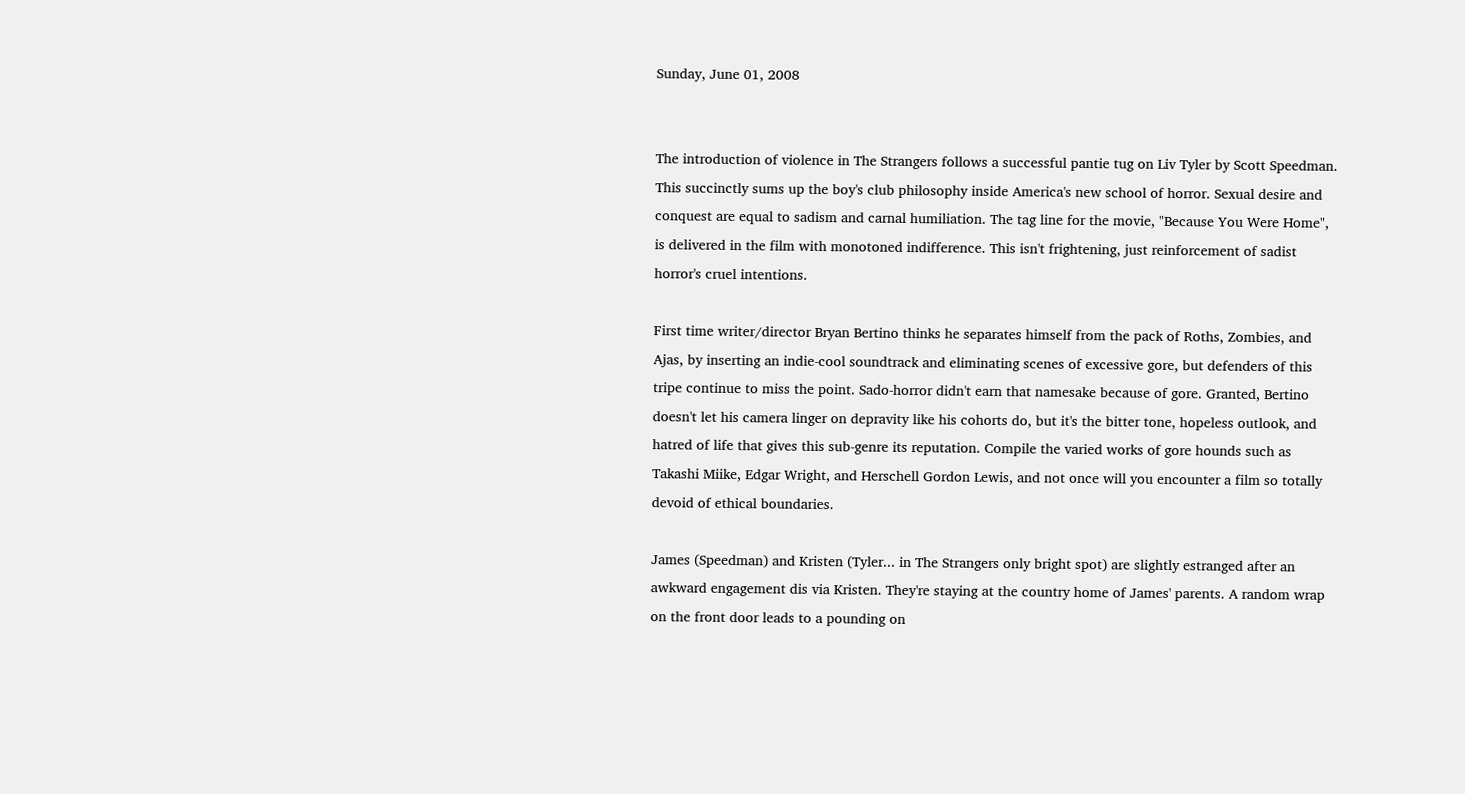Sunday, June 01, 2008


The introduction of violence in The Strangers follows a successful pantie tug on Liv Tyler by Scott Speedman. This succinctly sums up the boy's club philosophy inside America's new school of horror. Sexual desire and conquest are equal to sadism and carnal humiliation. The tag line for the movie, "Because You Were Home", is delivered in the film with monotoned indifference. This isn't frightening, just reinforcement of sadist horror's cruel intentions.

First time writer/director Bryan Bertino thinks he separates himself from the pack of Roths, Zombies, and Ajas, by inserting an indie-cool soundtrack and eliminating scenes of excessive gore, but defenders of this tripe continue to miss the point. Sado-horror didn't earn that namesake because of gore. Granted, Bertino doesn't let his camera linger on depravity like his cohorts do, but it's the bitter tone, hopeless outlook, and hatred of life that gives this sub-genre its reputation. Compile the varied works of gore hounds such as Takashi Miike, Edgar Wright, and Herschell Gordon Lewis, and not once will you encounter a film so totally devoid of ethical boundaries.

James (Speedman) and Kristen (Tyler... in The Strangers only bright spot) are slightly estranged after an awkward engagement dis via Kristen. They're staying at the country home of James' parents. A random wrap on the front door leads to a pounding on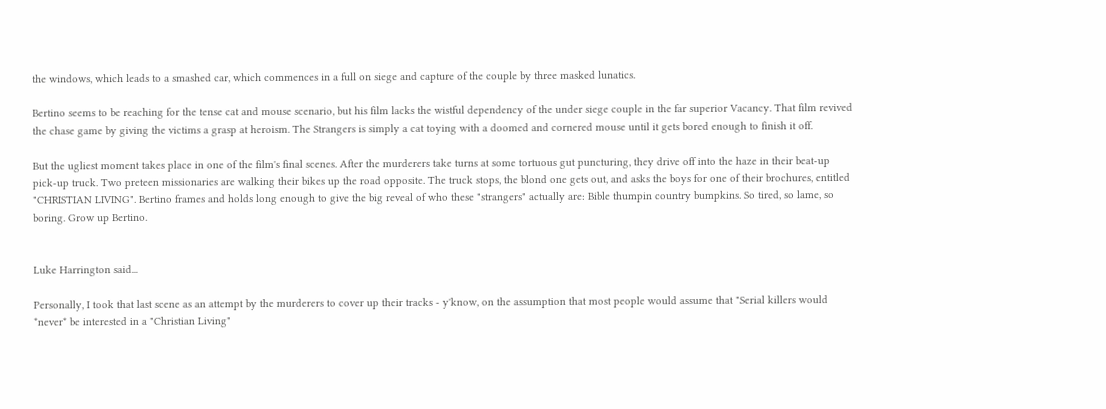the windows, which leads to a smashed car, which commences in a full on siege and capture of the couple by three masked lunatics.

Bertino seems to be reaching for the tense cat and mouse scenario, but his film lacks the wistful dependency of the under siege couple in the far superior Vacancy. That film revived the chase game by giving the victims a grasp at heroism. The Strangers is simply a cat toying with a doomed and cornered mouse until it gets bored enough to finish it off.

But the ugliest moment takes place in one of the film's final scenes. After the murderers take turns at some tortuous gut puncturing, they drive off into the haze in their beat-up pick-up truck. Two preteen missionaries are walking their bikes up the road opposite. The truck stops, the blond one gets out, and asks the boys for one of their brochures, entitled "CHRISTIAN LIVING". Bertino frames and holds long enough to give the big reveal of who these "strangers" actually are: Bible thumpin country bumpkins. So tired, so lame, so boring. Grow up Bertino.


Luke Harrington said...

Personally, I took that last scene as an attempt by the murderers to cover up their tracks - y'know, on the assumption that most people would assume that "Serial killers would *never* be interested in a "Christian Living"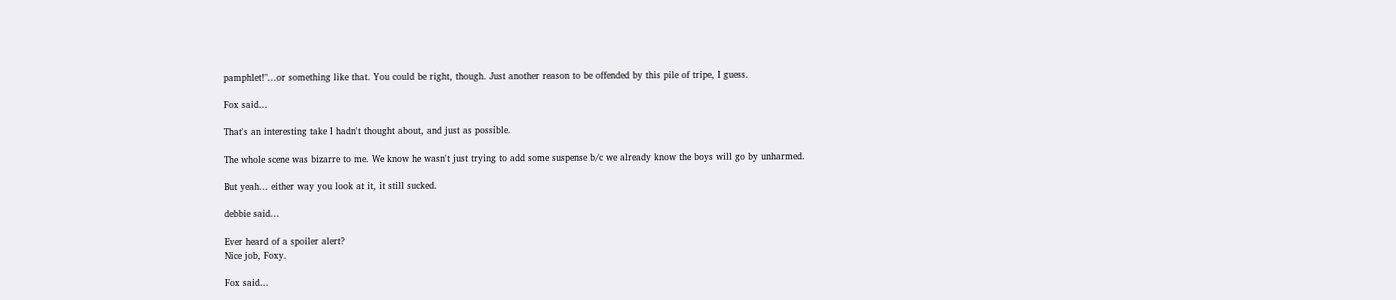pamphlet!"...or something like that. You could be right, though. Just another reason to be offended by this pile of tripe, I guess.

Fox said...

That's an interesting take I hadn't thought about, and just as possible.

The whole scene was bizarre to me. We know he wasn't just trying to add some suspense b/c we already know the boys will go by unharmed.

But yeah... either way you look at it, it still sucked.

debbie said...

Ever heard of a spoiler alert?
Nice job, Foxy.

Fox said...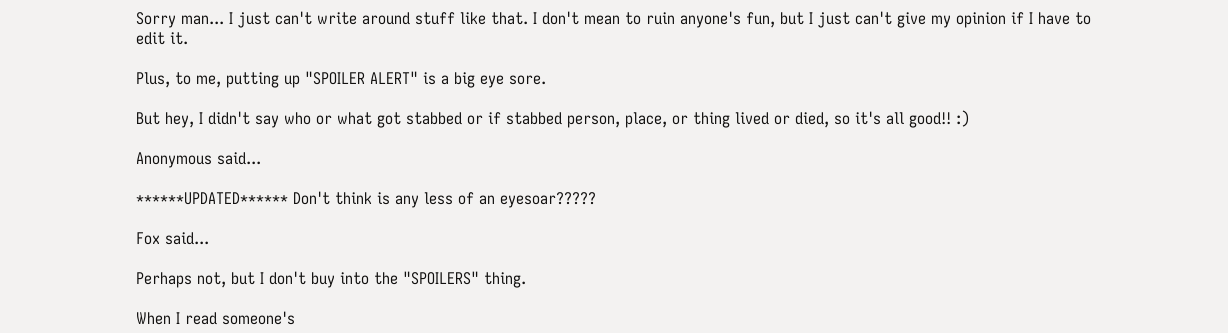Sorry man... I just can't write around stuff like that. I don't mean to ruin anyone's fun, but I just can't give my opinion if I have to edit it.

Plus, to me, putting up "SPOILER ALERT" is a big eye sore.

But hey, I didn't say who or what got stabbed or if stabbed person, place, or thing lived or died, so it's all good!! :)

Anonymous said...

******UPDATED****** Don't think is any less of an eyesoar?????

Fox said...

Perhaps not, but I don't buy into the "SPOILERS" thing.

When I read someone's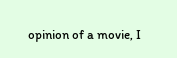opinion of a movie, I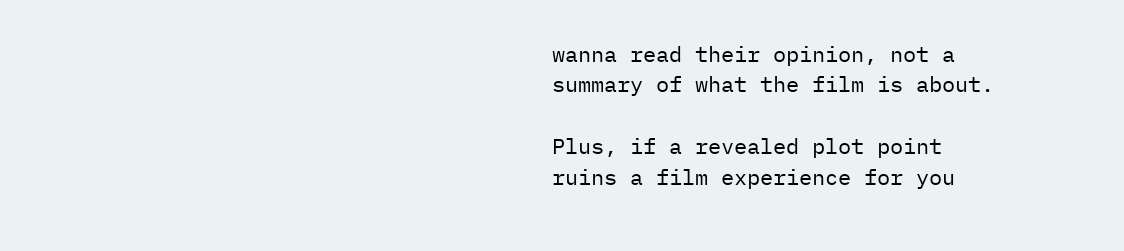wanna read their opinion, not a summary of what the film is about.

Plus, if a revealed plot point ruins a film experience for you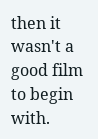then it wasn't a good film to begin with.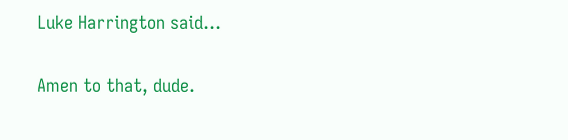Luke Harrington said...

Amen to that, dude.